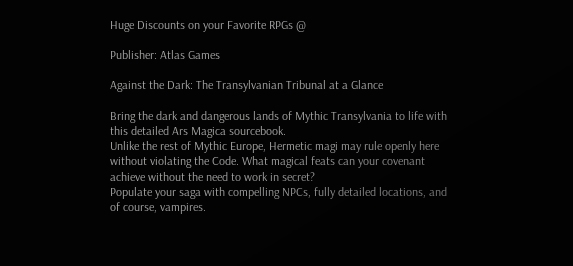Huge Discounts on your Favorite RPGs @

Publisher: Atlas Games

Against the Dark: The Transylvanian Tribunal at a Glance

Bring the dark and dangerous lands of Mythic Transylvania to life with this detailed Ars Magica sourcebook.
Unlike the rest of Mythic Europe, Hermetic magi may rule openly here without violating the Code. What magical feats can your covenant achieve without the need to work in secret?
Populate your saga with compelling NPCs, fully detailed locations, and of course, vampires.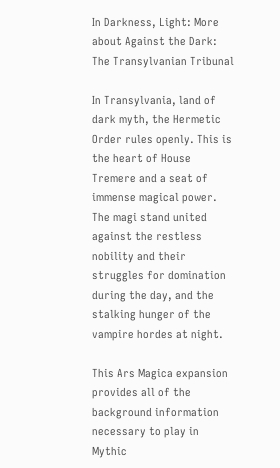In Darkness, Light: More about Against the Dark: The Transylvanian Tribunal

In Transylvania, land of dark myth, the Hermetic Order rules openly. This is the heart of House Tremere and a seat of immense magical power. The magi stand united against the restless nobility and their struggles for domination during the day, and the stalking hunger of the vampire hordes at night.

This Ars Magica expansion provides all of the background information necessary to play in Mythic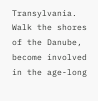Transylvania. Walk the shores of the Danube, become involved in the age-long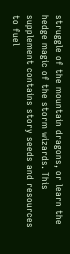struggle of the mountain dragons, or learn the hedge magic of the storm wizards. This supplement contains story seeds and resources to fuel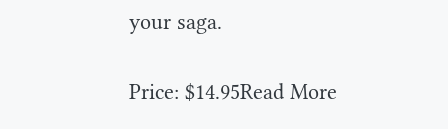your saga.

Price: $14.95Read More